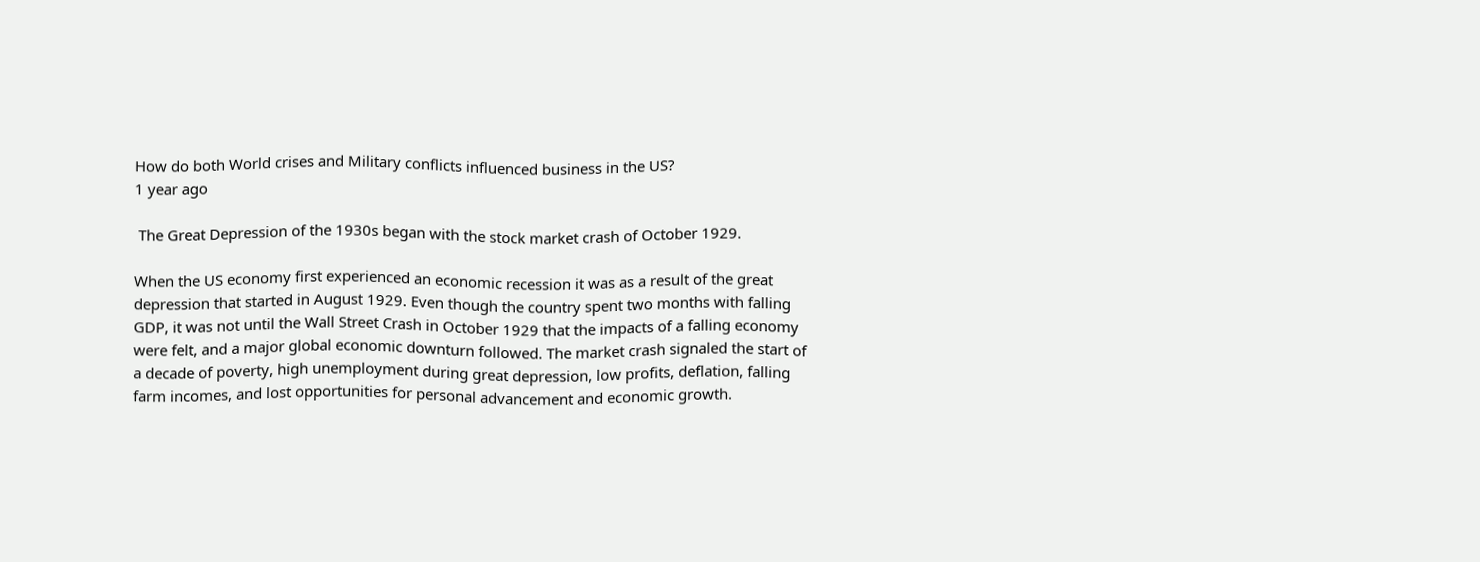How do both World crises and Military conflicts influenced business in the US?
1 year ago

 The Great Depression of the 1930s began with the stock market crash of October 1929.

When the US economy first experienced an economic recession it was as a result of the great depression that started in August 1929. Even though the country spent two months with falling GDP, it was not until the Wall Street Crash in October 1929 that the impacts of a falling economy were felt, and a major global economic downturn followed. The market crash signaled the start of a decade of poverty, high unemployment during great depression, low profits, deflation, falling farm incomes, and lost opportunities for personal advancement and economic growth.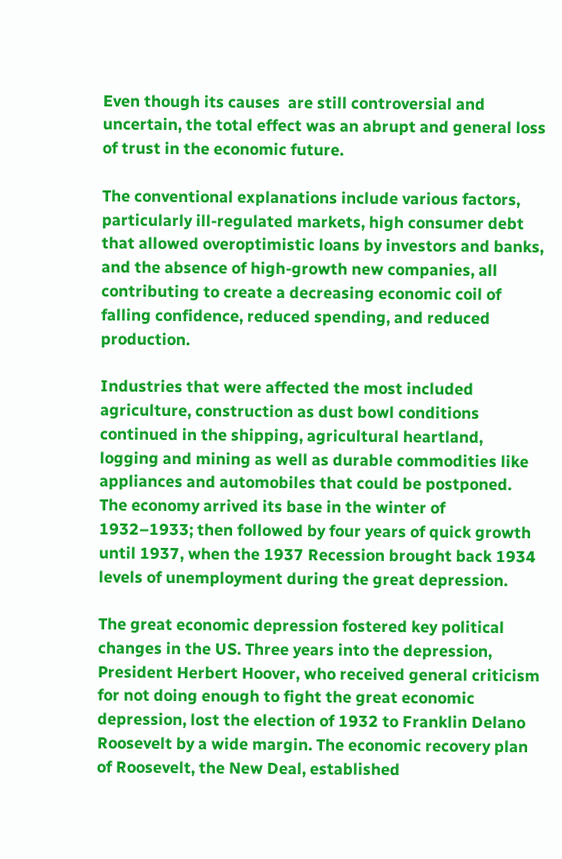Even though its causes  are still controversial and uncertain, the total effect was an abrupt and general loss of trust in the economic future.

The conventional explanations include various factors, particularly ill-regulated markets, high consumer debt that allowed overoptimistic loans by investors and banks, and the absence of high-growth new companies, all contributing to create a decreasing economic coil of falling confidence, reduced spending, and reduced production.

Industries that were affected the most included agriculture, construction as dust bowl conditions  continued in the shipping, agricultural heartland, logging and mining as well as durable commodities like appliances and automobiles that could be postponed. The economy arrived its base in the winter of 1932–1933; then followed by four years of quick growth until 1937, when the 1937 Recession brought back 1934 levels of unemployment during the great depression.

The great economic depression fostered key political changes in the US. Three years into the depression, President Herbert Hoover, who received general criticism for not doing enough to fight the great economic depression, lost the election of 1932 to Franklin Delano Roosevelt by a wide margin. The economic recovery plan of Roosevelt, the New Deal, established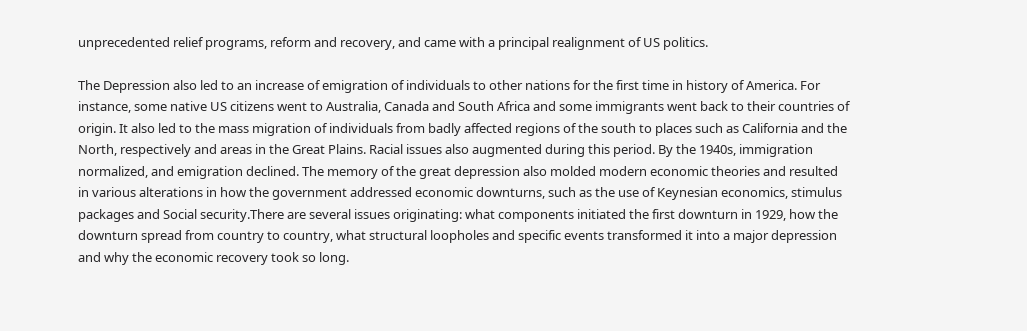unprecedented relief programs, reform and recovery, and came with a principal realignment of US politics.

The Depression also led to an increase of emigration of individuals to other nations for the first time in history of America. For instance, some native US citizens went to Australia, Canada and South Africa and some immigrants went back to their countries of origin. It also led to the mass migration of individuals from badly affected regions of the south to places such as California and the North, respectively and areas in the Great Plains. Racial issues also augmented during this period. By the 1940s, immigration normalized, and emigration declined. The memory of the great depression also molded modern economic theories and resulted in various alterations in how the government addressed economic downturns, such as the use of Keynesian economics, stimulus packages and Social security.There are several issues originating: what components initiated the first downturn in 1929, how the downturn spread from country to country, what structural loopholes and specific events transformed it into a major depression and why the economic recovery took so long.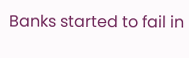Banks started to fail in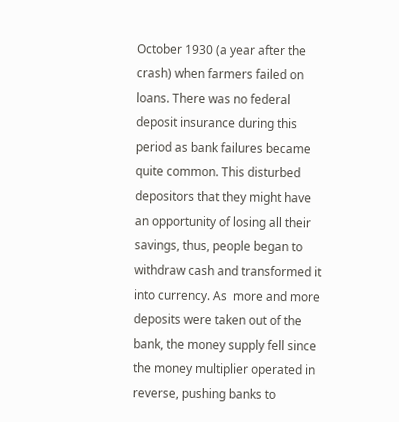October 1930 (a year after the crash) when farmers failed on loans. There was no federal deposit insurance during this period as bank failures became quite common. This disturbed depositors that they might have an opportunity of losing all their savings, thus, people began to withdraw cash and transformed it into currency. As  more and more deposits were taken out of the bank, the money supply fell since the money multiplier operated in reverse, pushing banks to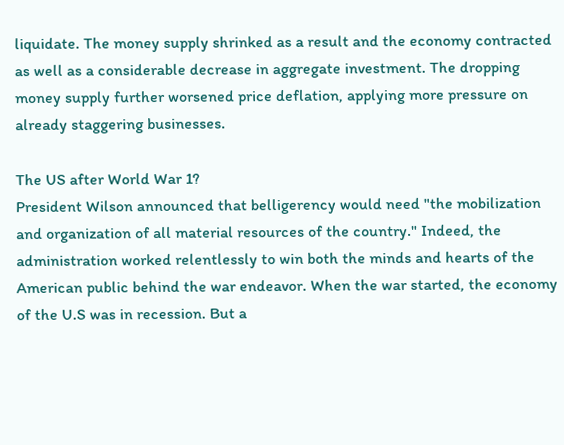liquidate. The money supply shrinked as a result and the economy contracted as well as a considerable decrease in aggregate investment. The dropping money supply further worsened price deflation, applying more pressure on already staggering businesses.

The US after World War 1?
President Wilson announced that belligerency would need "the mobilization and organization of all material resources of the country." Indeed, the administration worked relentlessly to win both the minds and hearts of the American public behind the war endeavor. When the war started, the economy of the U.S was in recession. But a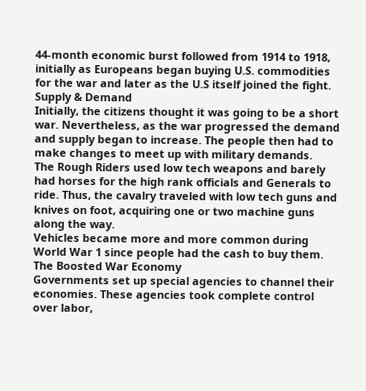44-month economic burst followed from 1914 to 1918, initially as Europeans began buying U.S. commodities for the war and later as the U.S itself joined the fight.
Supply & Demand
Initially, the citizens thought it was going to be a short war. Nevertheless, as the war progressed the demand and supply began to increase. The people then had to make changes to meet up with military demands.
The Rough Riders used low tech weapons and barely had horses for the high rank officials and Generals to ride. Thus, the cavalry traveled with low tech guns and knives on foot, acquiring one or two machine guns along the way.
Vehicles became more and more common during World War 1 since people had the cash to buy them.
The Boosted War Economy
Governments set up special agencies to channel their economies. These agencies took complete control over labor,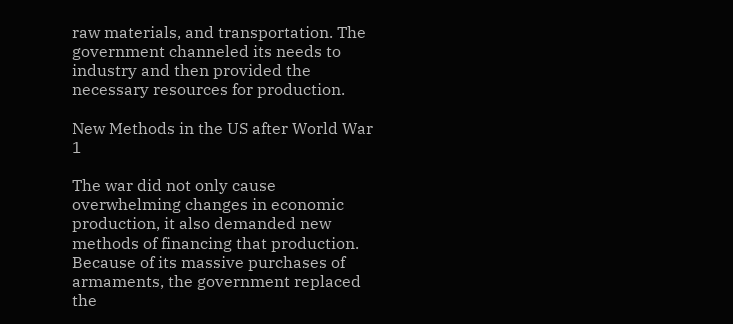raw materials, and transportation. The government channeled its needs to industry and then provided the necessary resources for production.

New Methods in the US after World War 1

The war did not only cause overwhelming changes in economic production, it also demanded new methods of financing that production. Because of its massive purchases of armaments, the government replaced the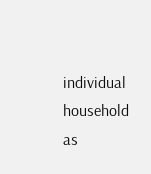individual household as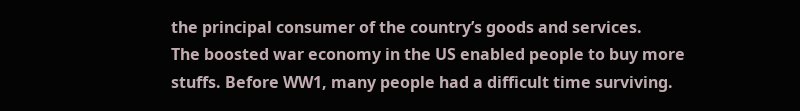the principal consumer of the country’s goods and services.
The boosted war economy in the US enabled people to buy more stuffs. Before WW1, many people had a difficult time surviving.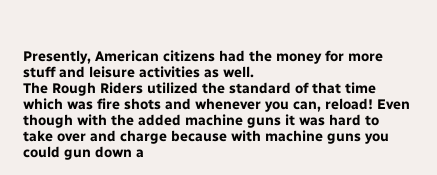Presently, American citizens had the money for more stuff and leisure activities as well.
The Rough Riders utilized the standard of that time which was fire shots and whenever you can, reload! Even though with the added machine guns it was hard to take over and charge because with machine guns you could gun down a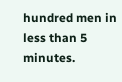hundred men in less than 5 minutes.